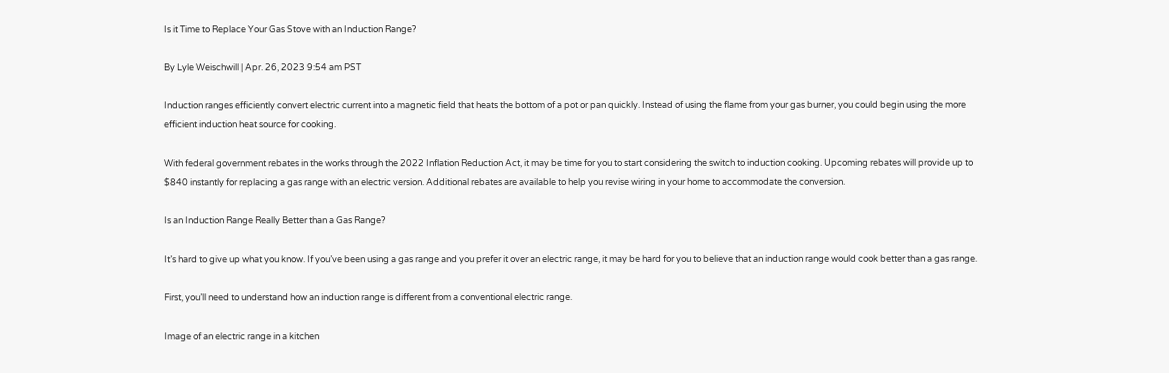Is it Time to Replace Your Gas Stove with an Induction Range?

By Lyle Weischwill | Apr. 26, 2023 9:54 am PST

Induction ranges efficiently convert electric current into a magnetic field that heats the bottom of a pot or pan quickly. Instead of using the flame from your gas burner, you could begin using the more efficient induction heat source for cooking.

With federal government rebates in the works through the 2022 Inflation Reduction Act, it may be time for you to start considering the switch to induction cooking. Upcoming rebates will provide up to $840 instantly for replacing a gas range with an electric version. Additional rebates are available to help you revise wiring in your home to accommodate the conversion.

Is an Induction Range Really Better than a Gas Range?

It’s hard to give up what you know. If you’ve been using a gas range and you prefer it over an electric range, it may be hard for you to believe that an induction range would cook better than a gas range.

First, you’ll need to understand how an induction range is different from a conventional electric range.

Image of an electric range in a kitchen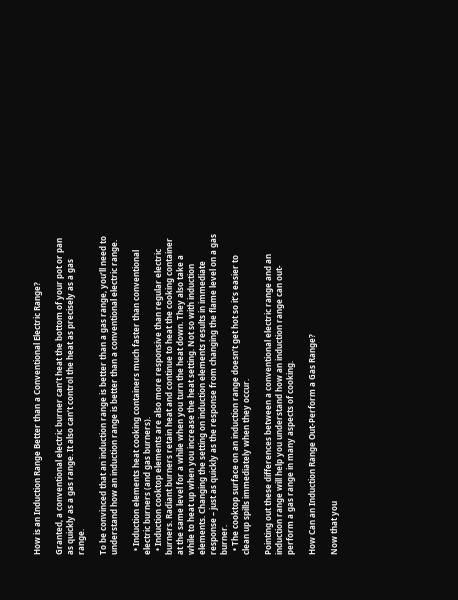How is an Induction Range Better than a Conventional Electric Range?

Granted, a conventional electric burner can’t heat the bottom of your pot or pan as quickly as a gas range. It also can’t control the heat as precisely as a gas range.

To be convinced that an induction range is better than a gas range, you’ll need to understand how an induction range is better than a conventional electric range.

  • Induction elements heat cooking containers much faster than conventional electric burners (and gas burners).
  • Induction cooktop elements are also more responsive than regular electric burners. Radiant burners retain heat and continue to heat the cooking container at the same level for a while when you turn the heat down. They also take a while to heat up when you increase the heat setting. Not so with induction elements. Changing the setting on induction elements results in immediate response – just as quickly as the response from changing the flame level on a gas burner.
  • The cooktop surface on an induction range doesn’t get hot so it’s easier to clean up spills immediately when they occur.

Pointing out these differences between a conventional electric range and an induction range will help you understand how an induction range can out-perform a gas range in many aspects of cooking.

How Can an Induction Range Out-Perform a Gas Range?

Now that you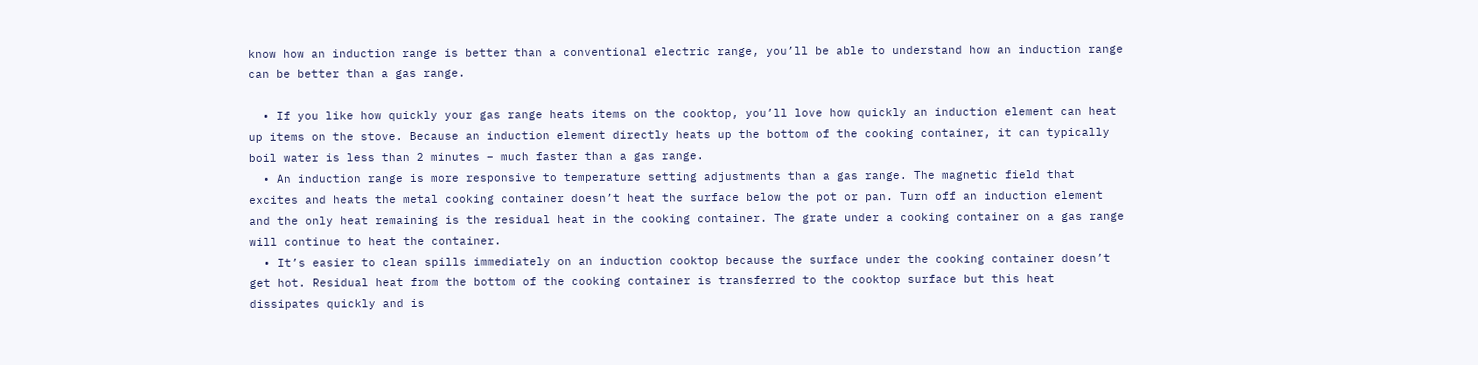know how an induction range is better than a conventional electric range, you’ll be able to understand how an induction range can be better than a gas range.

  • If you like how quickly your gas range heats items on the cooktop, you’ll love how quickly an induction element can heat up items on the stove. Because an induction element directly heats up the bottom of the cooking container, it can typically boil water is less than 2 minutes – much faster than a gas range.
  • An induction range is more responsive to temperature setting adjustments than a gas range. The magnetic field that excites and heats the metal cooking container doesn’t heat the surface below the pot or pan. Turn off an induction element and the only heat remaining is the residual heat in the cooking container. The grate under a cooking container on a gas range will continue to heat the container.
  • It’s easier to clean spills immediately on an induction cooktop because the surface under the cooking container doesn’t get hot. Residual heat from the bottom of the cooking container is transferred to the cooktop surface but this heat dissipates quickly and is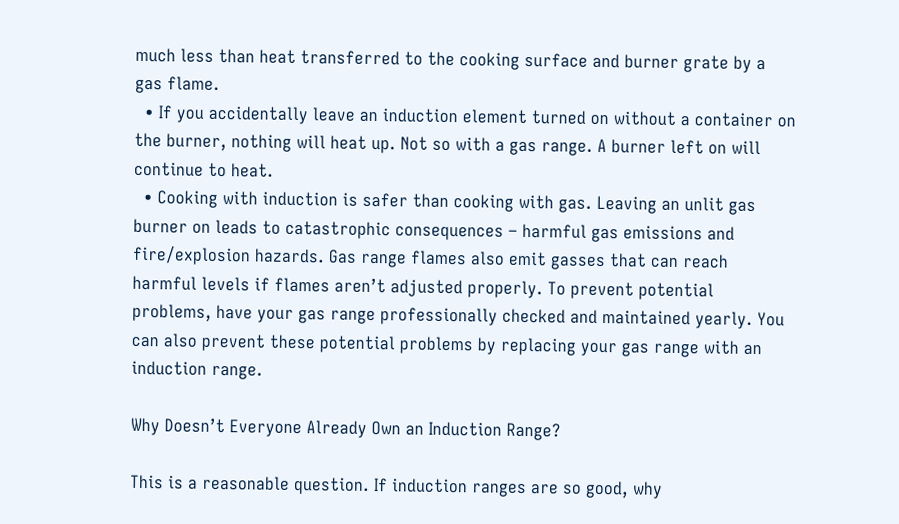much less than heat transferred to the cooking surface and burner grate by a gas flame.
  • If you accidentally leave an induction element turned on without a container on the burner, nothing will heat up. Not so with a gas range. A burner left on will continue to heat.
  • Cooking with induction is safer than cooking with gas. Leaving an unlit gas burner on leads to catastrophic consequences – harmful gas emissions and fire/explosion hazards. Gas range flames also emit gasses that can reach harmful levels if flames aren’t adjusted properly. To prevent potential problems, have your gas range professionally checked and maintained yearly. You can also prevent these potential problems by replacing your gas range with an induction range.

Why Doesn’t Everyone Already Own an Induction Range?

This is a reasonable question. If induction ranges are so good, why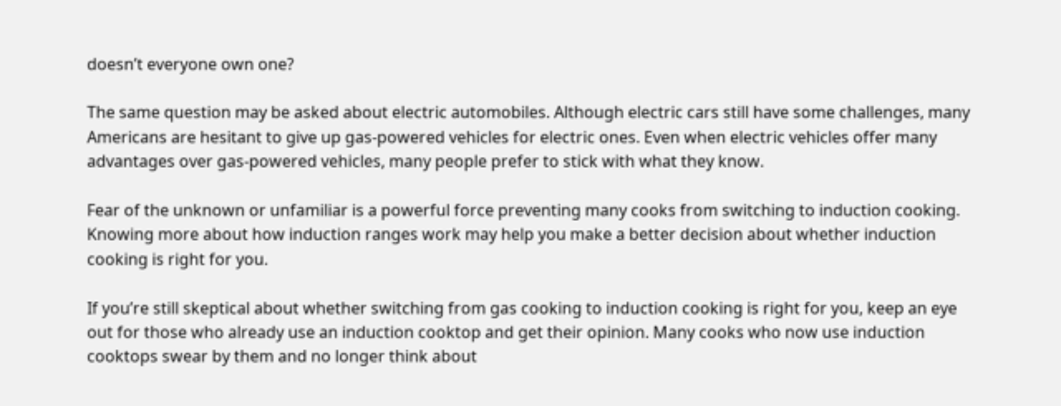doesn’t everyone own one?

The same question may be asked about electric automobiles. Although electric cars still have some challenges, many Americans are hesitant to give up gas-powered vehicles for electric ones. Even when electric vehicles offer many advantages over gas-powered vehicles, many people prefer to stick with what they know.

Fear of the unknown or unfamiliar is a powerful force preventing many cooks from switching to induction cooking. Knowing more about how induction ranges work may help you make a better decision about whether induction cooking is right for you.

If you’re still skeptical about whether switching from gas cooking to induction cooking is right for you, keep an eye out for those who already use an induction cooktop and get their opinion. Many cooks who now use induction cooktops swear by them and no longer think about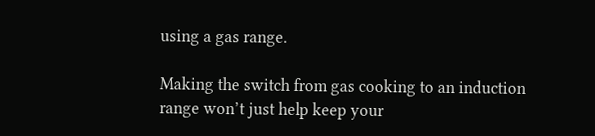using a gas range.

Making the switch from gas cooking to an induction range won’t just help keep your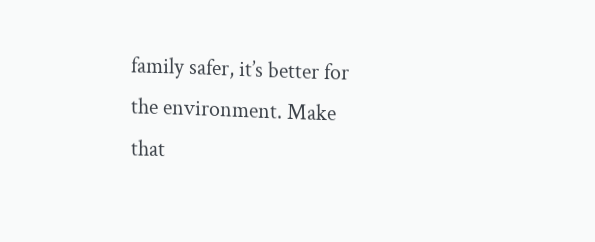family safer, it’s better for the environment. Make that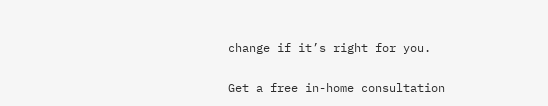change if it’s right for you.

Get a free in-home consultation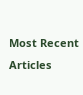Most Recent Articles